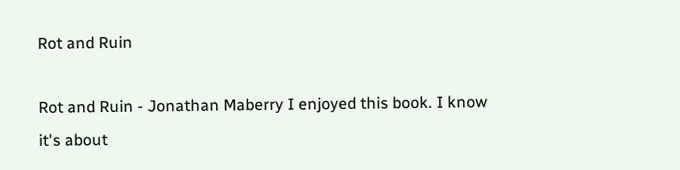Rot and Ruin

Rot and Ruin - Jonathan Maberry I enjoyed this book. I know it's about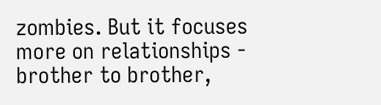zombies. But it focuses more on relationships - brother to brother,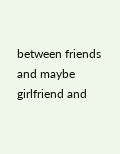between friends and maybe girlfriend and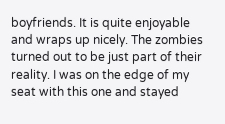boyfriends. It is quite enjoyable and wraps up nicely. The zombies turned out to be just part of their reality. I was on the edge of my seat with this one and stayed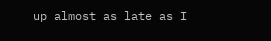up almost as late as I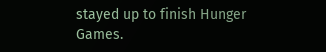stayed up to finish Hunger Games.